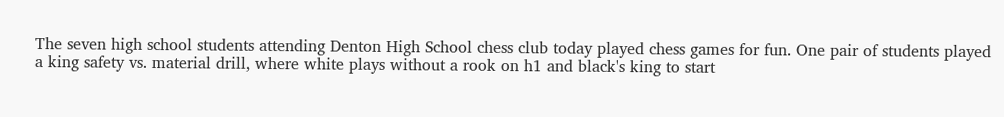The seven high school students attending Denton High School chess club today played chess games for fun. One pair of students played a king safety vs. material drill, where white plays without a rook on h1 and black's king to start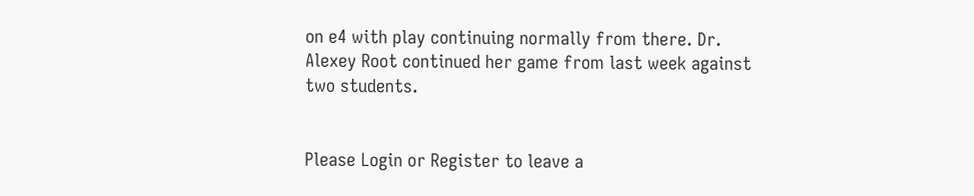on e4 with play continuing normally from there. Dr. Alexey Root continued her game from last week against two students.


Please Login or Register to leave a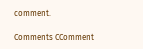comment.

Comments CComment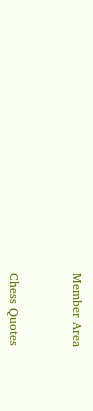Member Area


Chess Quotes